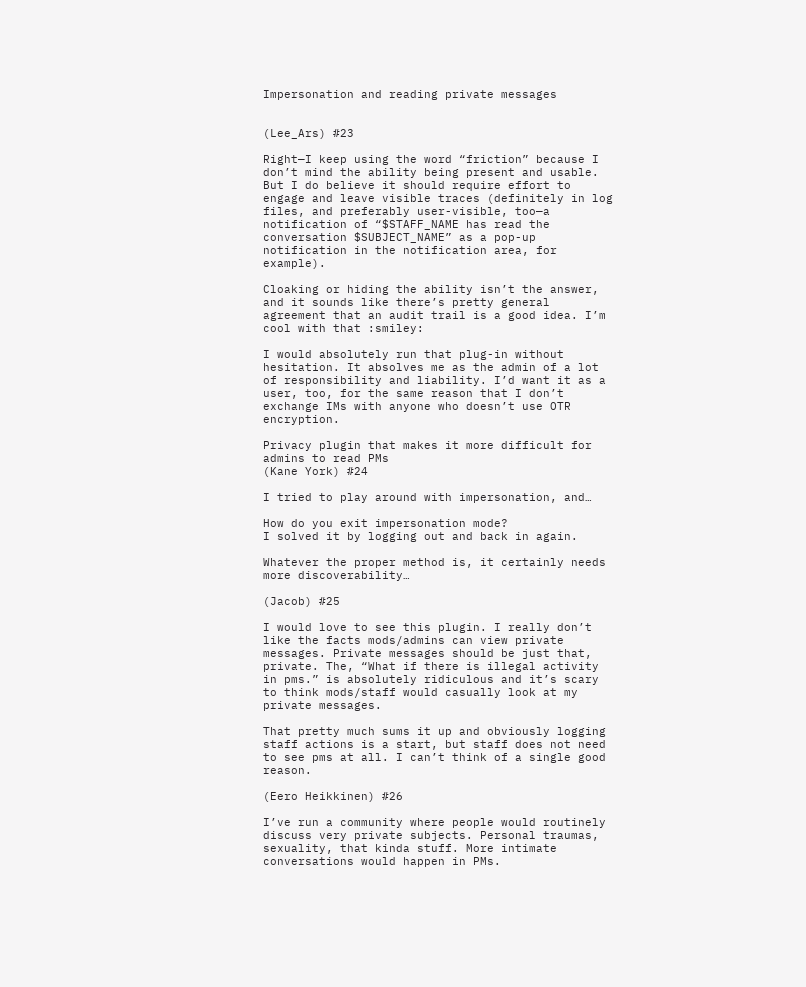Impersonation and reading private messages


(Lee_Ars) #23

Right—I keep using the word “friction” because I don’t mind the ability being present and usable. But I do believe it should require effort to engage and leave visible traces (definitely in log files, and preferably user-visible, too—a notification of “$STAFF_NAME has read the conversation $SUBJECT_NAME” as a pop-up notification in the notification area, for example).

Cloaking or hiding the ability isn’t the answer, and it sounds like there’s pretty general agreement that an audit trail is a good idea. I’m cool with that :smiley:

I would absolutely run that plug-in without hesitation. It absolves me as the admin of a lot of responsibility and liability. I’d want it as a user, too, for the same reason that I don’t exchange IMs with anyone who doesn’t use OTR encryption.

Privacy plugin that makes it more difficult for admins to read PMs
(Kane York) #24

I tried to play around with impersonation, and…

How do you exit impersonation mode?
I solved it by logging out and back in again.

Whatever the proper method is, it certainly needs more discoverability…

(Jacob) #25

I would love to see this plugin. I really don’t like the facts mods/admins can view private messages. Private messages should be just that, private. The, “What if there is illegal activity in pms.” is absolutely ridiculous and it’s scary to think mods/staff would casually look at my private messages.

That pretty much sums it up and obviously logging staff actions is a start, but staff does not need to see pms at all. I can’t think of a single good reason.

(Eero Heikkinen) #26

I’ve run a community where people would routinely discuss very private subjects. Personal traumas, sexuality, that kinda stuff. More intimate conversations would happen in PMs.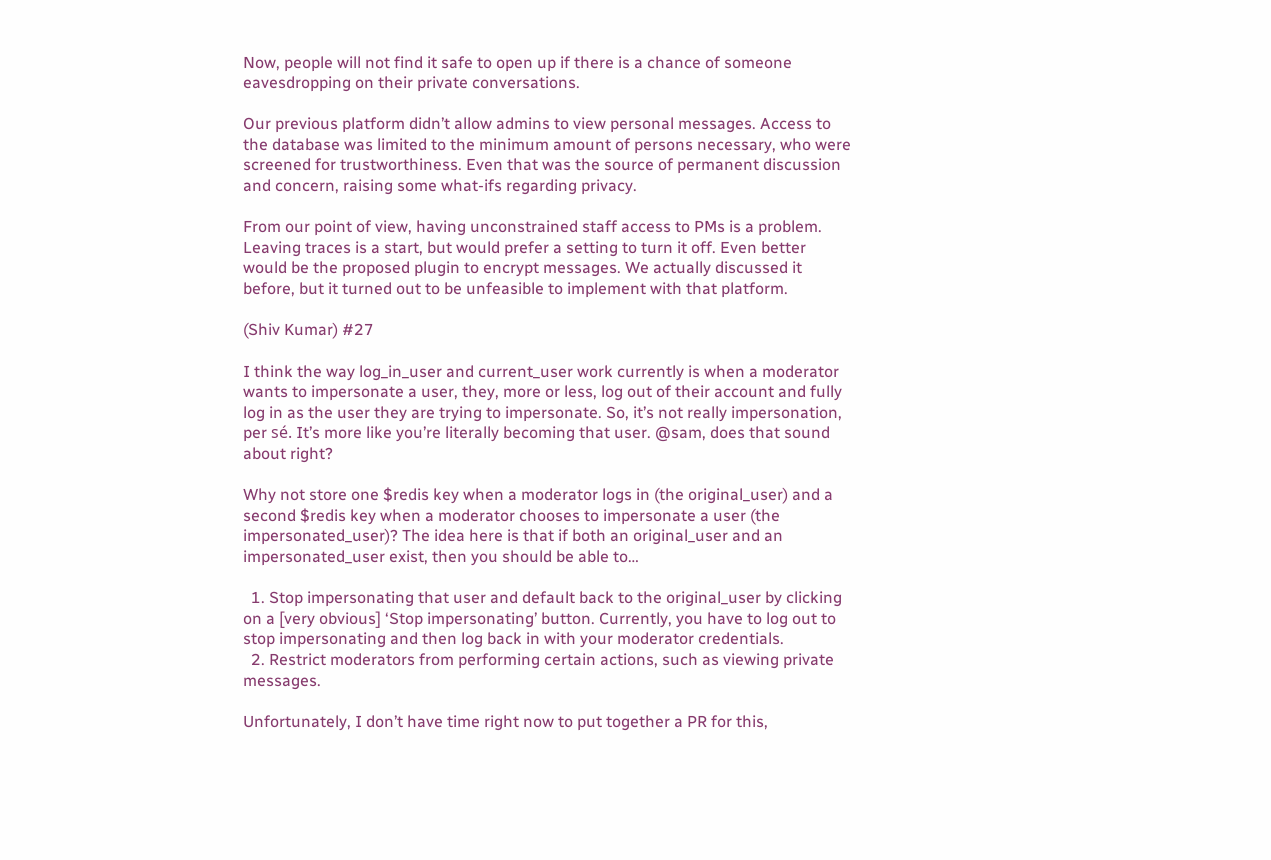Now, people will not find it safe to open up if there is a chance of someone eavesdropping on their private conversations.

Our previous platform didn’t allow admins to view personal messages. Access to the database was limited to the minimum amount of persons necessary, who were screened for trustworthiness. Even that was the source of permanent discussion and concern, raising some what-ifs regarding privacy.

From our point of view, having unconstrained staff access to PMs is a problem. Leaving traces is a start, but would prefer a setting to turn it off. Even better would be the proposed plugin to encrypt messages. We actually discussed it before, but it turned out to be unfeasible to implement with that platform.

(Shiv Kumar) #27

I think the way log_in_user and current_user work currently is when a moderator wants to impersonate a user, they, more or less, log out of their account and fully log in as the user they are trying to impersonate. So, it’s not really impersonation, per sé. It’s more like you’re literally becoming that user. @sam, does that sound about right?

Why not store one $redis key when a moderator logs in (the original_user) and a second $redis key when a moderator chooses to impersonate a user (the impersonated_user)? The idea here is that if both an original_user and an impersonated_user exist, then you should be able to…

  1. Stop impersonating that user and default back to the original_user by clicking on a [very obvious] ‘Stop impersonating’ button. Currently, you have to log out to stop impersonating and then log back in with your moderator credentials.
  2. Restrict moderators from performing certain actions, such as viewing private messages.

Unfortunately, I don’t have time right now to put together a PR for this,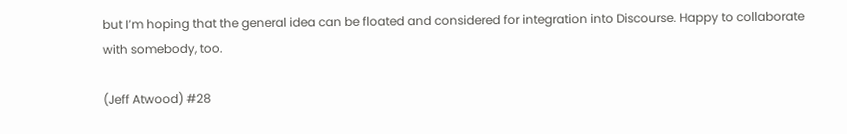but I’m hoping that the general idea can be floated and considered for integration into Discourse. Happy to collaborate with somebody, too.

(Jeff Atwood) #28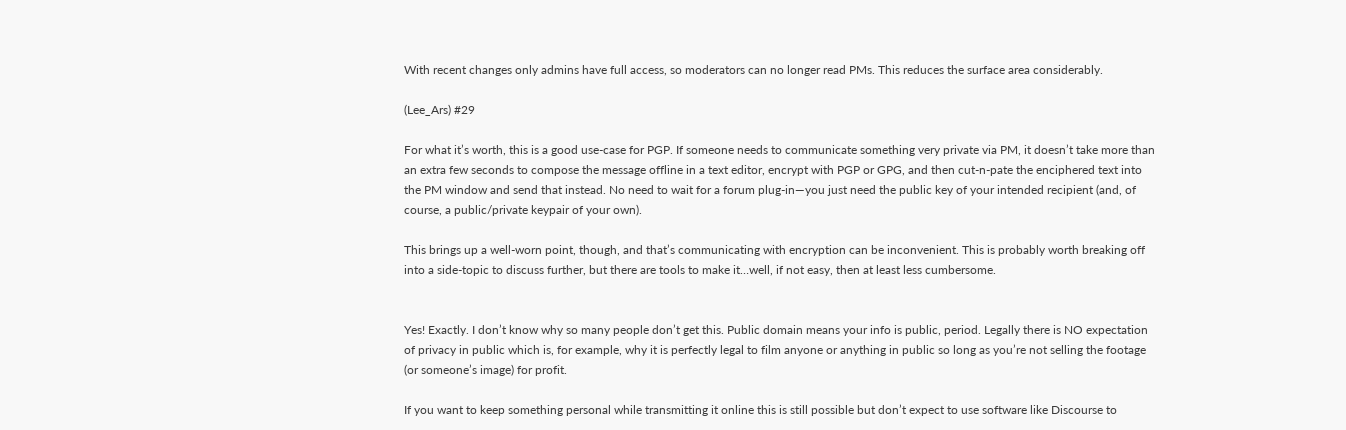With recent changes only admins have full access, so moderators can no longer read PMs. This reduces the surface area considerably.

(Lee_Ars) #29

For what it’s worth, this is a good use-case for PGP. If someone needs to communicate something very private via PM, it doesn’t take more than an extra few seconds to compose the message offline in a text editor, encrypt with PGP or GPG, and then cut-n-pate the enciphered text into the PM window and send that instead. No need to wait for a forum plug-in—you just need the public key of your intended recipient (and, of course, a public/private keypair of your own).

This brings up a well-worn point, though, and that’s communicating with encryption can be inconvenient. This is probably worth breaking off into a side-topic to discuss further, but there are tools to make it…well, if not easy, then at least less cumbersome.


Yes! Exactly. I don’t know why so many people don’t get this. Public domain means your info is public, period. Legally there is NO expectation of privacy in public which is, for example, why it is perfectly legal to film anyone or anything in public so long as you’re not selling the footage (or someone’s image) for profit.

If you want to keep something personal while transmitting it online this is still possible but don’t expect to use software like Discourse to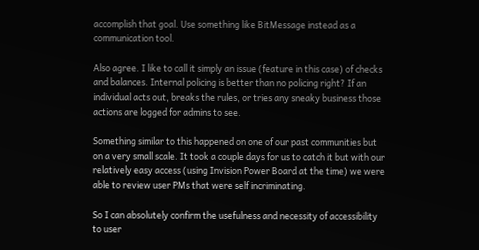accomplish that goal. Use something like BitMessage instead as a communication tool.

Also agree. I like to call it simply an issue (feature in this case) of checks and balances. Internal policing is better than no policing right? If an individual acts out, breaks the rules, or tries any sneaky business those actions are logged for admins to see.

Something similar to this happened on one of our past communities but on a very small scale. It took a couple days for us to catch it but with our relatively easy access (using Invision Power Board at the time) we were able to review user PMs that were self incriminating.

So I can absolutely confirm the usefulness and necessity of accessibility to user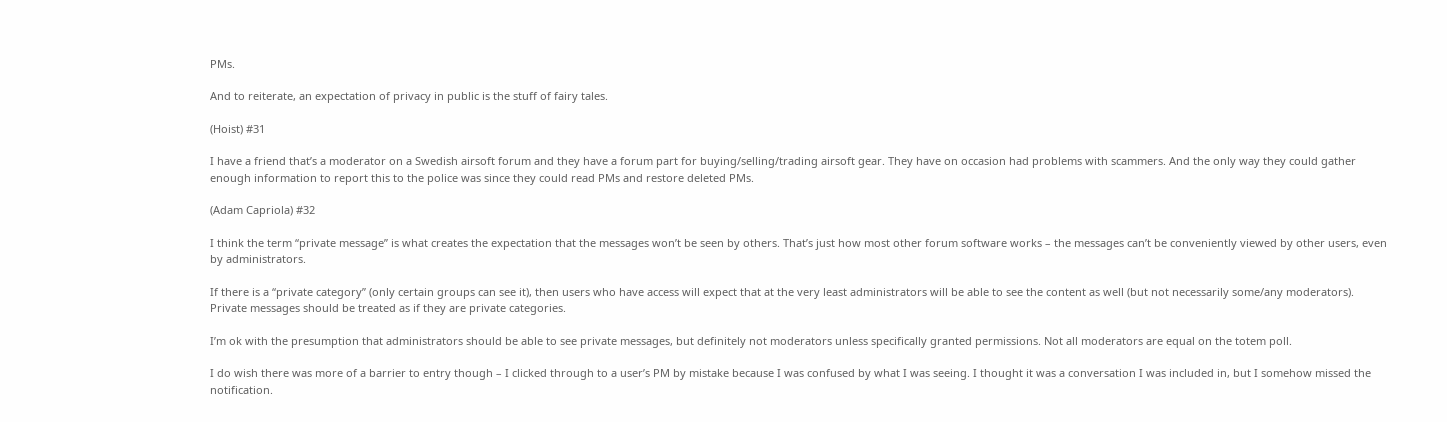PMs.

And to reiterate, an expectation of privacy in public is the stuff of fairy tales.

(Hoist) #31

I have a friend that’s a moderator on a Swedish airsoft forum and they have a forum part for buying/selling/trading airsoft gear. They have on occasion had problems with scammers. And the only way they could gather enough information to report this to the police was since they could read PMs and restore deleted PMs.

(Adam Capriola) #32

I think the term “private message” is what creates the expectation that the messages won’t be seen by others. That’s just how most other forum software works – the messages can’t be conveniently viewed by other users, even by administrators.

If there is a “private category” (only certain groups can see it), then users who have access will expect that at the very least administrators will be able to see the content as well (but not necessarily some/any moderators). Private messages should be treated as if they are private categories.

I’m ok with the presumption that administrators should be able to see private messages, but definitely not moderators unless specifically granted permissions. Not all moderators are equal on the totem poll.

I do wish there was more of a barrier to entry though – I clicked through to a user’s PM by mistake because I was confused by what I was seeing. I thought it was a conversation I was included in, but I somehow missed the notification.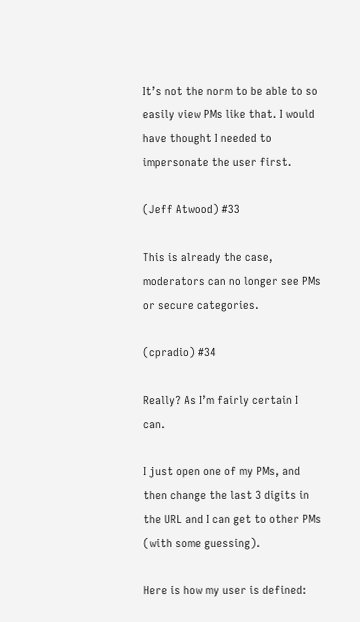It’s not the norm to be able to so easily view PMs like that. I would have thought I needed to impersonate the user first.

(Jeff Atwood) #33

This is already the case, moderators can no longer see PMs or secure categories.

(cpradio) #34

Really? As I’m fairly certain I can.

I just open one of my PMs, and then change the last 3 digits in the URL and I can get to other PMs (with some guessing).

Here is how my user is defined: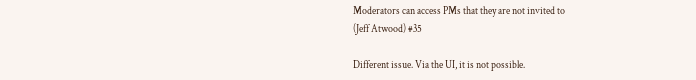Moderators can access PMs that they are not invited to
(Jeff Atwood) #35

Different issue. Via the UI, it is not possible.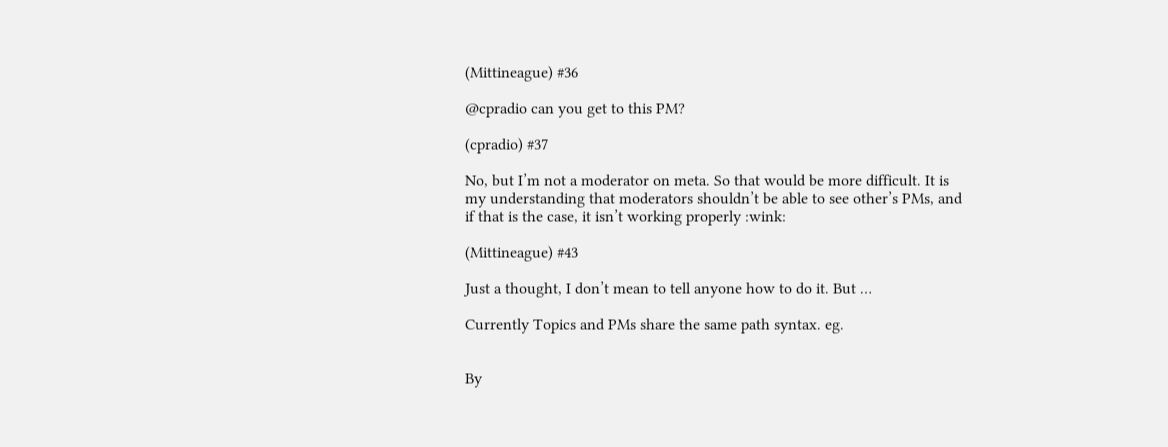(Mittineague) #36

@cpradio can you get to this PM?

(cpradio) #37

No, but I’m not a moderator on meta. So that would be more difficult. It is my understanding that moderators shouldn’t be able to see other’s PMs, and if that is the case, it isn’t working properly :wink:

(Mittineague) #43

Just a thought, I don’t mean to tell anyone how to do it. But …

Currently Topics and PMs share the same path syntax. eg.


By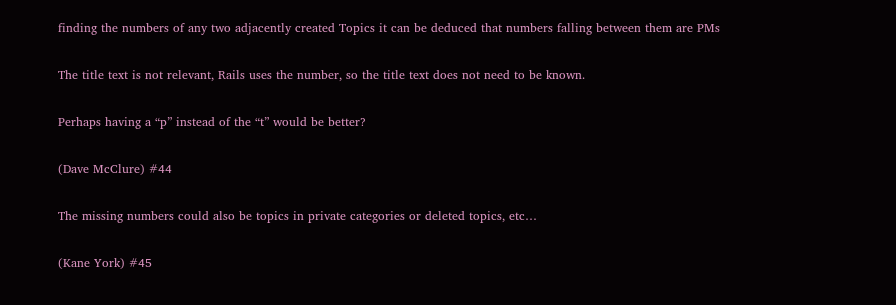finding the numbers of any two adjacently created Topics it can be deduced that numbers falling between them are PMs

The title text is not relevant, Rails uses the number, so the title text does not need to be known.

Perhaps having a “p” instead of the “t” would be better?

(Dave McClure) #44

The missing numbers could also be topics in private categories or deleted topics, etc…

(Kane York) #45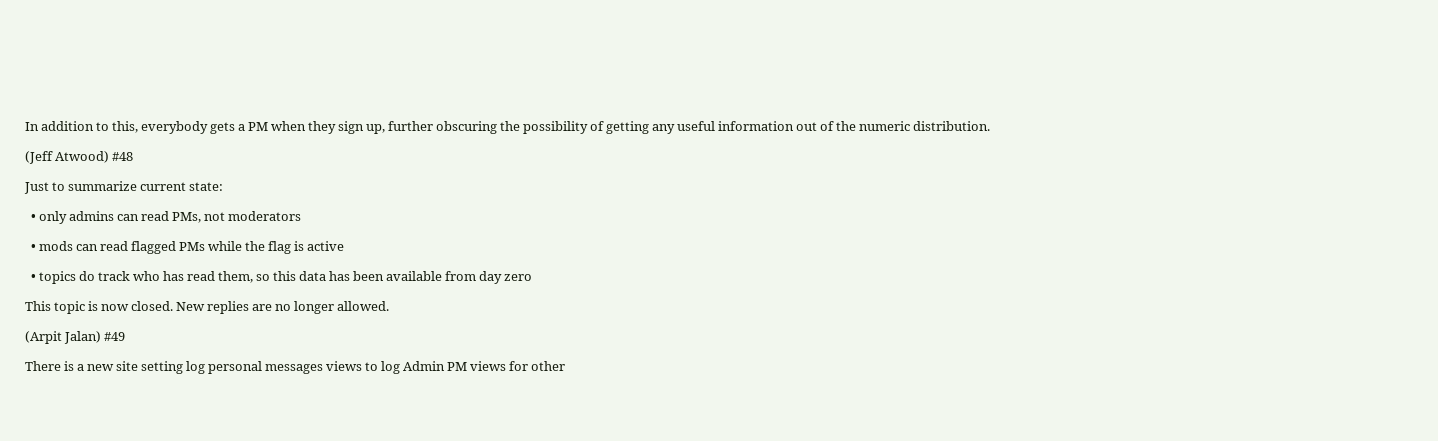In addition to this, everybody gets a PM when they sign up, further obscuring the possibility of getting any useful information out of the numeric distribution.

(Jeff Atwood) #48

Just to summarize current state:

  • only admins can read PMs, not moderators

  • mods can read flagged PMs while the flag is active

  • topics do track who has read them, so this data has been available from day zero

This topic is now closed. New replies are no longer allowed.

(Arpit Jalan) #49

There is a new site setting log personal messages views to log Admin PM views for other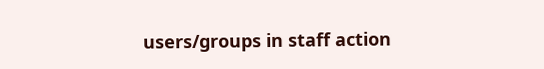users/groups in staff action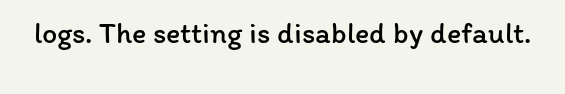logs. The setting is disabled by default.